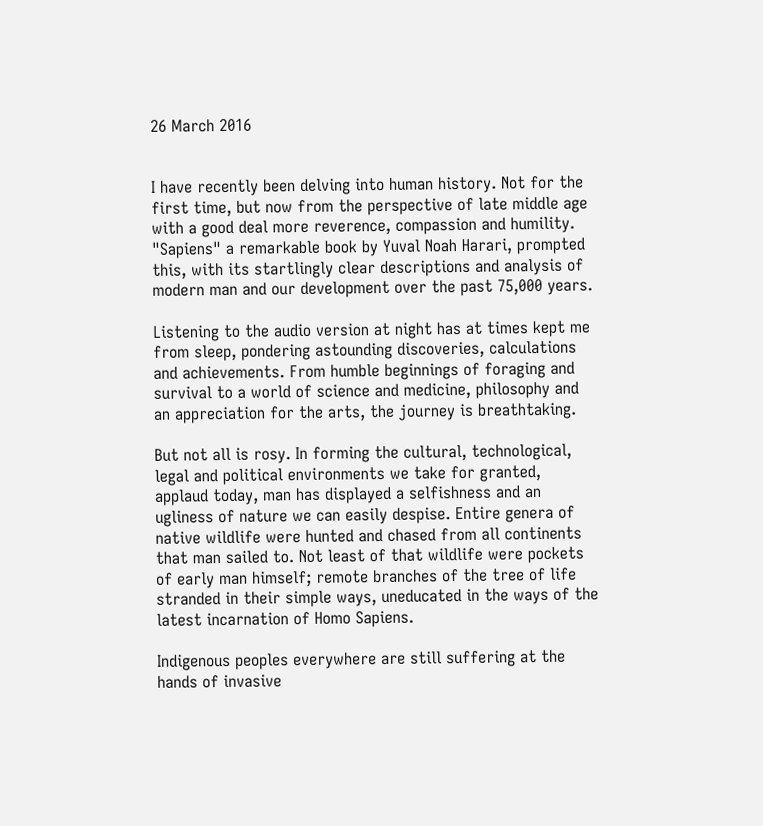26 March 2016


I have recently been delving into human history. Not for the first time, but now from the perspective of late middle age with a good deal more reverence, compassion and humility. "Sapiens" a remarkable book by Yuval Noah Harari, prompted this, with its startlingly clear descriptions and analysis of modern man and our development over the past 75,000 years.

Listening to the audio version at night has at times kept me from sleep, pondering astounding discoveries, calculations and achievements. From humble beginnings of foraging and survival to a world of science and medicine, philosophy and an appreciation for the arts, the journey is breathtaking.

But not all is rosy. In forming the cultural, technological, legal and political environments we take for granted, applaud today, man has displayed a selfishness and an ugliness of nature we can easily despise. Entire genera of native wildlife were hunted and chased from all continents that man sailed to. Not least of that wildlife were pockets of early man himself; remote branches of the tree of life stranded in their simple ways, uneducated in the ways of the latest incarnation of Homo Sapiens.

Indigenous peoples everywhere are still suffering at the hands of invasive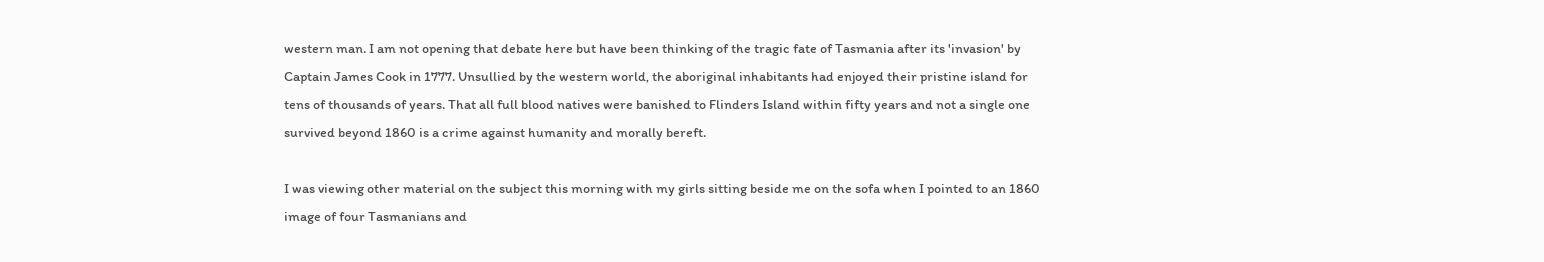western man. I am not opening that debate here but have been thinking of the tragic fate of Tasmania after its 'invasion' by Captain James Cook in 1777. Unsullied by the western world, the aboriginal inhabitants had enjoyed their pristine island for tens of thousands of years. That all full blood natives were banished to Flinders Island within fifty years and not a single one survived beyond 1860 is a crime against humanity and morally bereft.

I was viewing other material on the subject this morning with my girls sitting beside me on the sofa when I pointed to an 1860 image of four Tasmanians and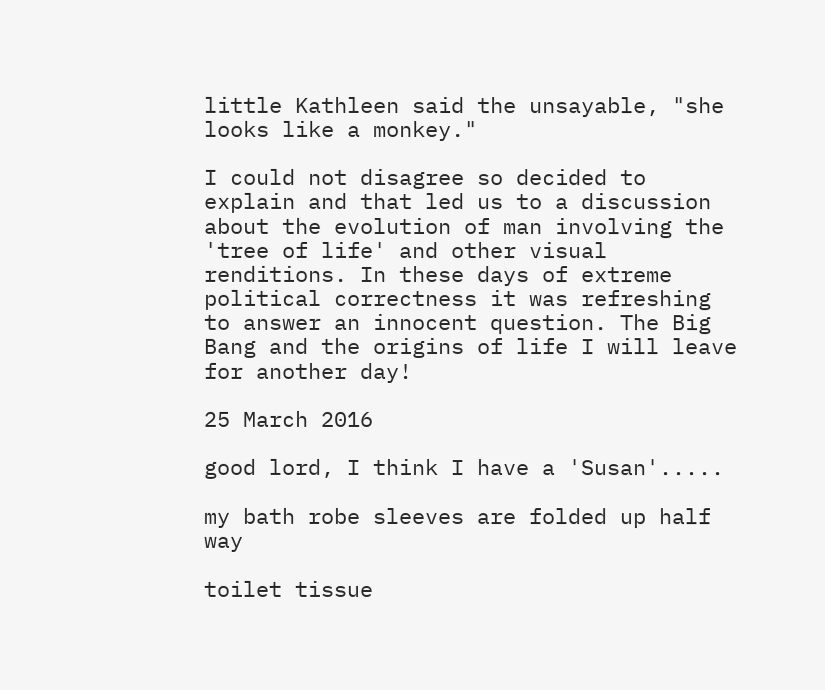little Kathleen said the unsayable, "she looks like a monkey."

I could not disagree so decided to explain and that led us to a discussion about the evolution of man involving the 'tree of life' and other visual renditions. In these days of extreme political correctness it was refreshing to answer an innocent question. The Big Bang and the origins of life I will leave for another day!

25 March 2016

good lord, I think I have a 'Susan'.....

my bath robe sleeves are folded up half way

toilet tissue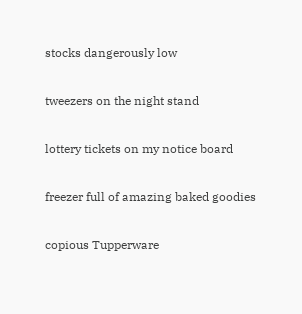stocks dangerously low

tweezers on the night stand

lottery tickets on my notice board

freezer full of amazing baked goodies

copious Tupperware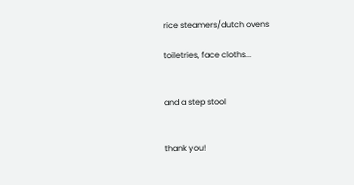rice steamers/dutch ovens

toiletries, face cloths...


and a step stool


thank you!